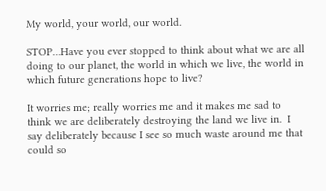My world, your world, our world.

STOP…Have you ever stopped to think about what we are all doing to our planet, the world in which we live, the world in which future generations hope to live?

It worries me; really worries me and it makes me sad to think we are deliberately destroying the land we live in.  I say deliberately because I see so much waste around me that could so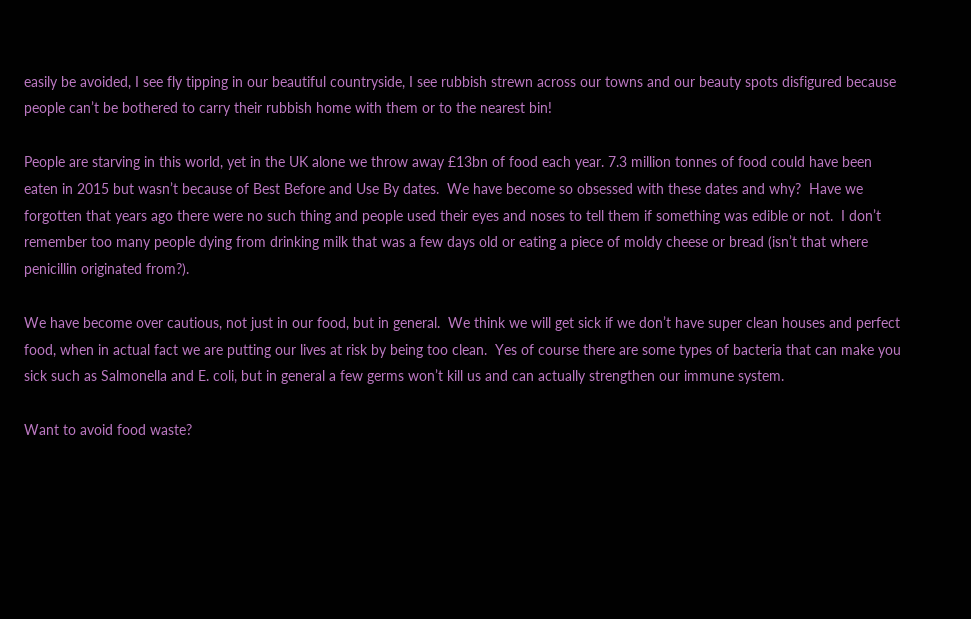easily be avoided, I see fly tipping in our beautiful countryside, I see rubbish strewn across our towns and our beauty spots disfigured because people can’t be bothered to carry their rubbish home with them or to the nearest bin!

People are starving in this world, yet in the UK alone we throw away £13bn of food each year. 7.3 million tonnes of food could have been eaten in 2015 but wasn’t because of Best Before and Use By dates.  We have become so obsessed with these dates and why?  Have we forgotten that years ago there were no such thing and people used their eyes and noses to tell them if something was edible or not.  I don’t remember too many people dying from drinking milk that was a few days old or eating a piece of moldy cheese or bread (isn’t that where penicillin originated from?).

We have become over cautious, not just in our food, but in general.  We think we will get sick if we don’t have super clean houses and perfect food, when in actual fact we are putting our lives at risk by being too clean.  Yes of course there are some types of bacteria that can make you sick such as Salmonella and E. coli, but in general a few germs won’t kill us and can actually strengthen our immune system.

Want to avoid food waste?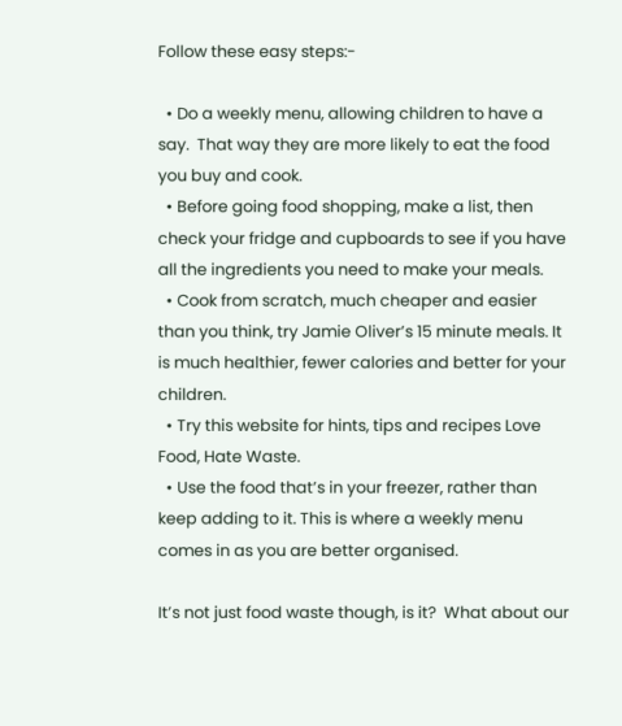Follow these easy steps:-

  • Do a weekly menu, allowing children to have a say.  That way they are more likely to eat the food you buy and cook.
  • Before going food shopping, make a list, then check your fridge and cupboards to see if you have all the ingredients you need to make your meals.
  • Cook from scratch, much cheaper and easier than you think, try Jamie Oliver’s 15 minute meals. It is much healthier, fewer calories and better for your children.
  • Try this website for hints, tips and recipes Love Food, Hate Waste.
  • Use the food that’s in your freezer, rather than keep adding to it. This is where a weekly menu comes in as you are better organised.

It’s not just food waste though, is it?  What about our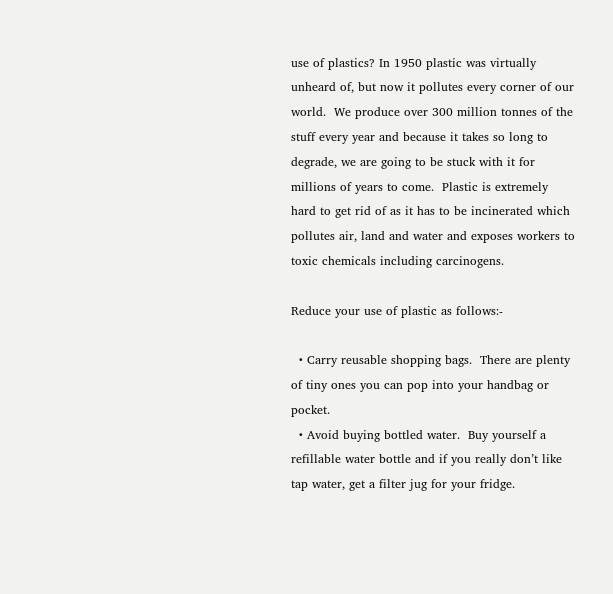use of plastics? In 1950 plastic was virtually unheard of, but now it pollutes every corner of our world.  We produce over 300 million tonnes of the stuff every year and because it takes so long to degrade, we are going to be stuck with it for millions of years to come.  Plastic is extremely hard to get rid of as it has to be incinerated which pollutes air, land and water and exposes workers to toxic chemicals including carcinogens.

Reduce your use of plastic as follows:-

  • Carry reusable shopping bags.  There are plenty of tiny ones you can pop into your handbag or pocket.
  • Avoid buying bottled water.  Buy yourself a refillable water bottle and if you really don’t like tap water, get a filter jug for your fridge.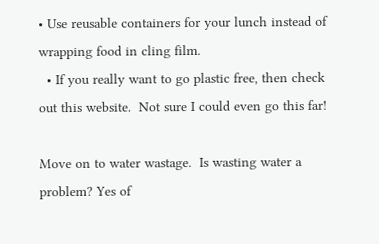• Use reusable containers for your lunch instead of wrapping food in cling film.
  • If you really want to go plastic free, then check out this website.  Not sure I could even go this far!

Move on to water wastage.  Is wasting water a problem? Yes of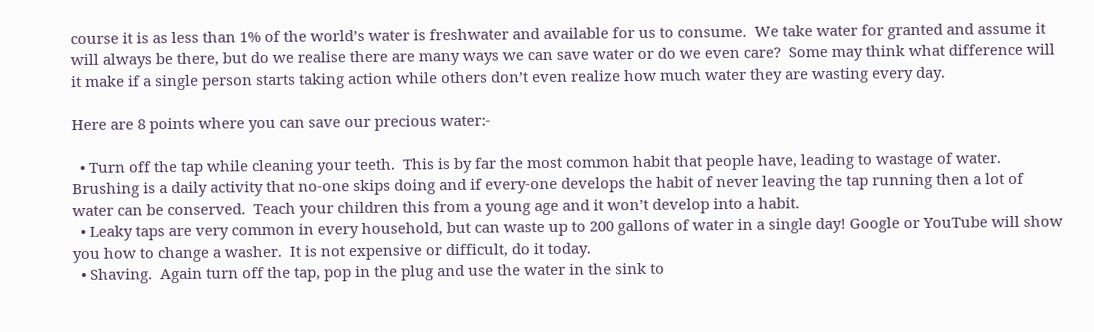course it is as less than 1% of the world’s water is freshwater and available for us to consume.  We take water for granted and assume it will always be there, but do we realise there are many ways we can save water or do we even care?  Some may think what difference will it make if a single person starts taking action while others don’t even realize how much water they are wasting every day.

Here are 8 points where you can save our precious water:-

  • Turn off the tap while cleaning your teeth.  This is by far the most common habit that people have, leading to wastage of water. Brushing is a daily activity that no-one skips doing and if every-one develops the habit of never leaving the tap running then a lot of water can be conserved.  Teach your children this from a young age and it won’t develop into a habit.
  • Leaky taps are very common in every household, but can waste up to 200 gallons of water in a single day! Google or YouTube will show you how to change a washer.  It is not expensive or difficult, do it today.
  • Shaving.  Again turn off the tap, pop in the plug and use the water in the sink to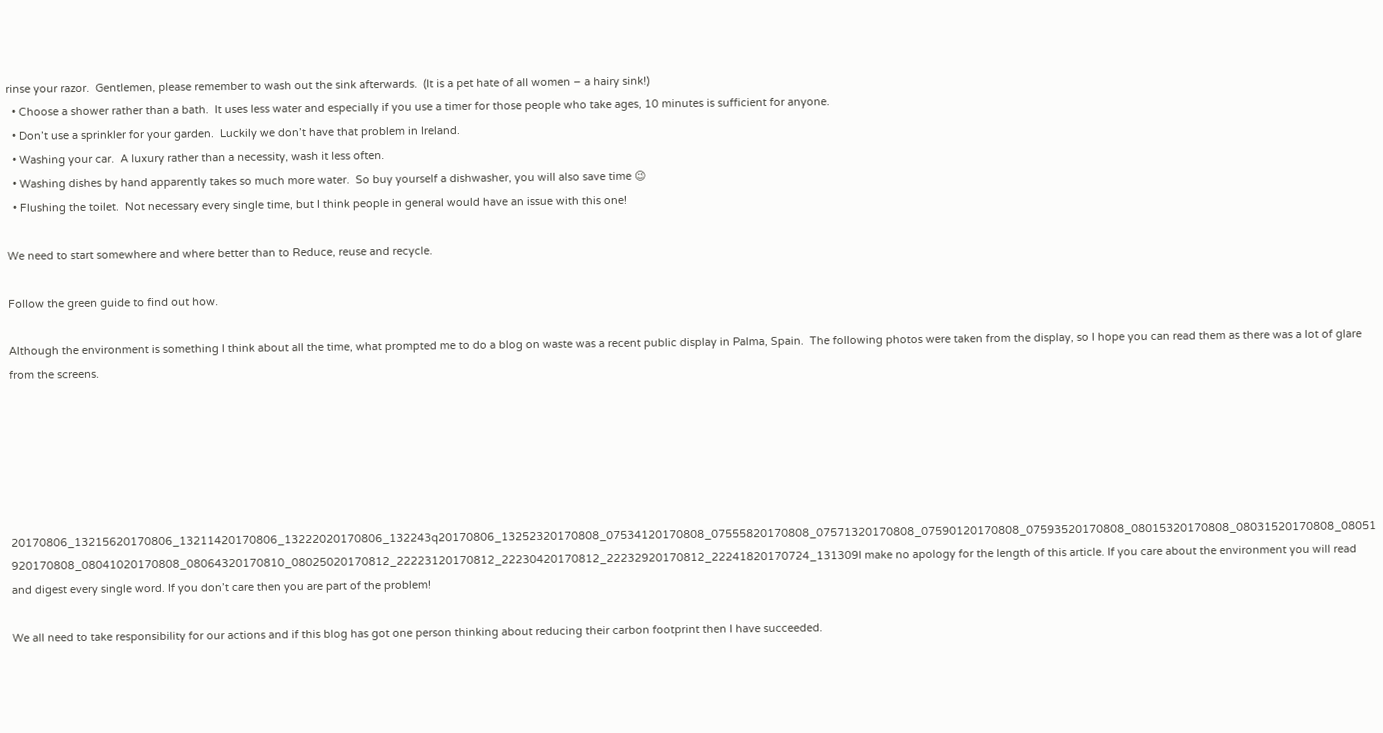rinse your razor.  Gentlemen, please remember to wash out the sink afterwards.  (It is a pet hate of all women – a hairy sink!)
  • Choose a shower rather than a bath.  It uses less water and especially if you use a timer for those people who take ages, 10 minutes is sufficient for anyone.
  • Don’t use a sprinkler for your garden.  Luckily we don’t have that problem in Ireland.
  • Washing your car.  A luxury rather than a necessity, wash it less often.
  • Washing dishes by hand apparently takes so much more water.  So buy yourself a dishwasher, you will also save time 😉
  • Flushing the toilet.  Not necessary every single time, but I think people in general would have an issue with this one!

We need to start somewhere and where better than to Reduce, reuse and recycle.

Follow the green guide to find out how.

Although the environment is something I think about all the time, what prompted me to do a blog on waste was a recent public display in Palma, Spain.  The following photos were taken from the display, so I hope you can read them as there was a lot of glare from the screens.






20170806_13215620170806_13211420170806_13222020170806_132243q20170806_13252320170808_07534120170808_07555820170808_07571320170808_07590120170808_07593520170808_08015320170808_08031520170808_08051920170808_08041020170808_08064320170810_08025020170812_22223120170812_22230420170812_22232920170812_22241820170724_131309I make no apology for the length of this article. If you care about the environment you will read and digest every single word. If you don’t care then you are part of the problem!

We all need to take responsibility for our actions and if this blog has got one person thinking about reducing their carbon footprint then I have succeeded.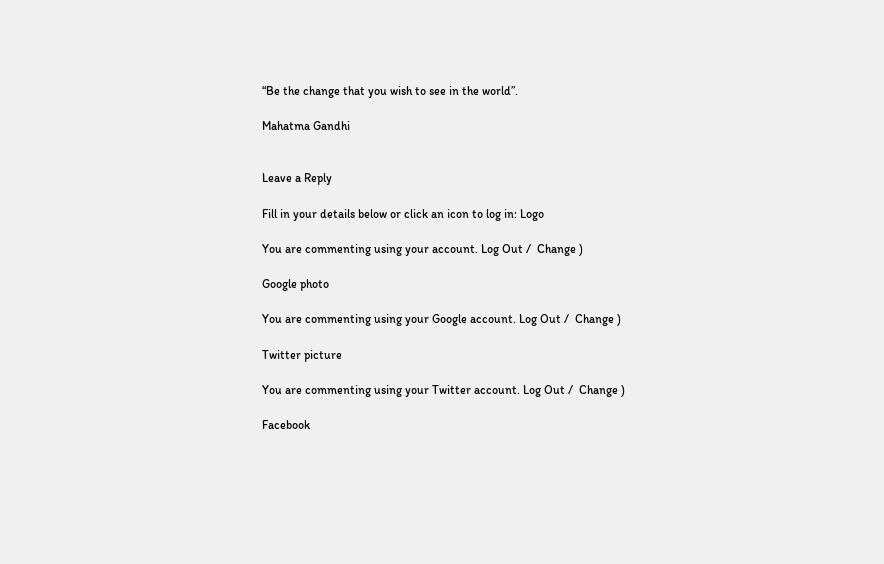“Be the change that you wish to see in the world”.

Mahatma Gandhi


Leave a Reply

Fill in your details below or click an icon to log in: Logo

You are commenting using your account. Log Out /  Change )

Google photo

You are commenting using your Google account. Log Out /  Change )

Twitter picture

You are commenting using your Twitter account. Log Out /  Change )

Facebook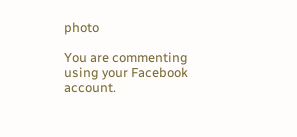photo

You are commenting using your Facebook account.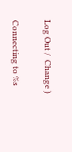Log Out /  Change )

Connecting to %s